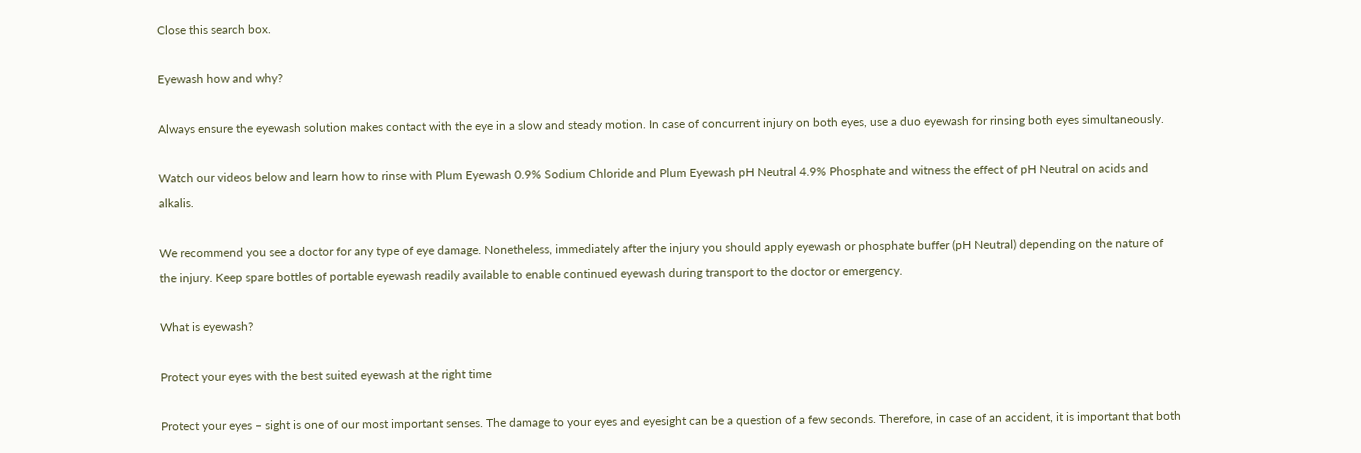Close this search box.

Eyewash how and why?

Always ensure the eyewash solution makes contact with the eye in a slow and steady motion. In case of concurrent injury on both eyes, use a duo eyewash for rinsing both eyes simultaneously.

Watch our videos below and learn how to rinse with Plum Eyewash 0.9% Sodium Chloride and Plum Eyewash pH Neutral 4.9% Phosphate and witness the effect of pH Neutral on acids and alkalis.

We recommend you see a doctor for any type of eye damage. Nonetheless, immediately after the injury you should apply eyewash or phosphate buffer (pH Neutral) depending on the nature of the injury. Keep spare bottles of portable eyewash readily available to enable continued eyewash during transport to the doctor or emergency.

What is eyewash?

Protect your eyes with the best suited eyewash at the right time

Protect your eyes – sight is one of our most important senses. The damage to your eyes and eyesight can be a question of a few seconds. Therefore, in case of an accident, it is important that both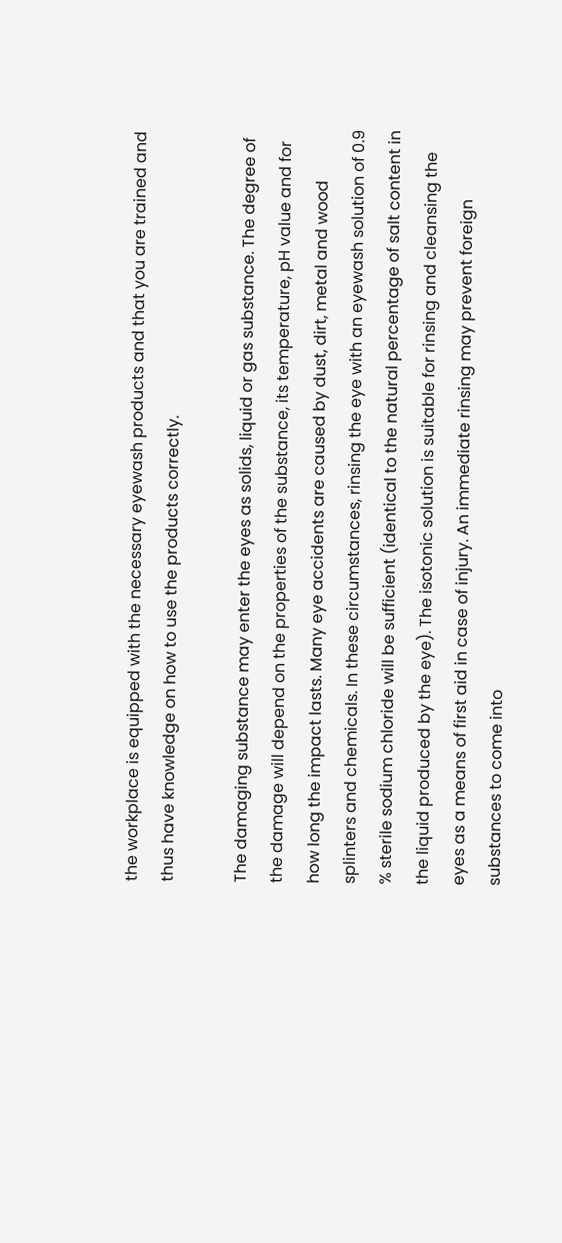the workplace is equipped with the necessary eyewash products and that you are trained and thus have knowledge on how to use the products correctly.

The damaging substance may enter the eyes as solids, liquid or gas substance. The degree of the damage will depend on the properties of the substance, its temperature, pH value and for how long the impact lasts. Many eye accidents are caused by dust, dirt, metal and wood splinters and chemicals. In these circumstances, rinsing the eye with an eyewash solution of 0.9 % sterile sodium chloride will be sufficient (identical to the natural percentage of salt content in the liquid produced by the eye). The isotonic solution is suitable for rinsing and cleansing the eyes as a means of first aid in case of injury. An immediate rinsing may prevent foreign substances to come into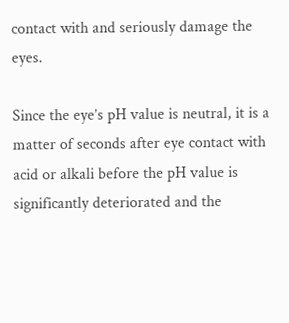contact with and seriously damage the eyes.

Since the eye’s pH value is neutral, it is a matter of seconds after eye contact with acid or alkali before the pH value is significantly deteriorated and the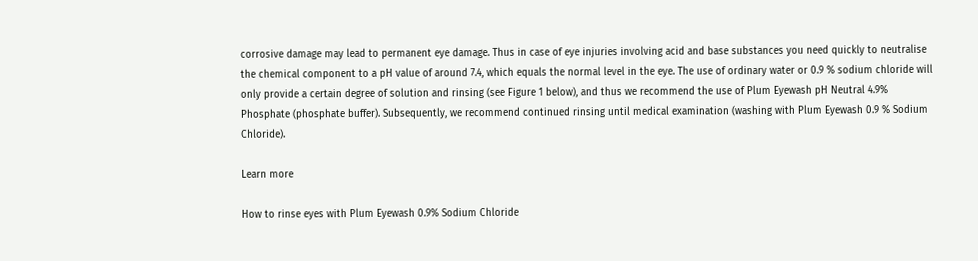corrosive damage may lead to permanent eye damage. Thus in case of eye injuries involving acid and base substances you need quickly to neutralise the chemical component to a pH value of around 7.4, which equals the normal level in the eye. The use of ordinary water or 0.9 % sodium chloride will only provide a certain degree of solution and rinsing (see Figure 1 below), and thus we recommend the use of Plum Eyewash pH Neutral 4.9% Phosphate (phosphate buffer). Subsequently, we recommend continued rinsing until medical examination (washing with Plum Eyewash 0.9 % Sodium Chloride).

Learn more

How to rinse eyes with Plum Eyewash 0.9% Sodium Chloride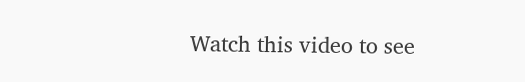Watch this video to see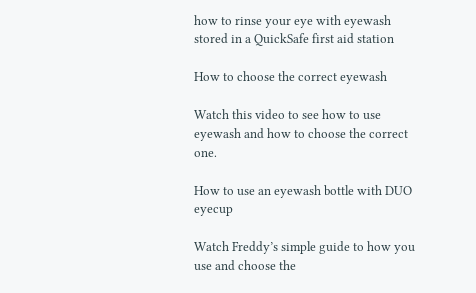how to rinse your eye with eyewash stored in a QuickSafe first aid station

How to choose the correct eyewash

Watch this video to see how to use eyewash and how to choose the correct one.

How to use an eyewash bottle with DUO eyecup

Watch Freddy’s simple guide to how you use and choose the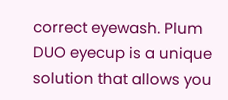correct eyewash. Plum DUO eyecup is a unique solution that allows you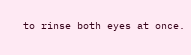to rinse both eyes at once.